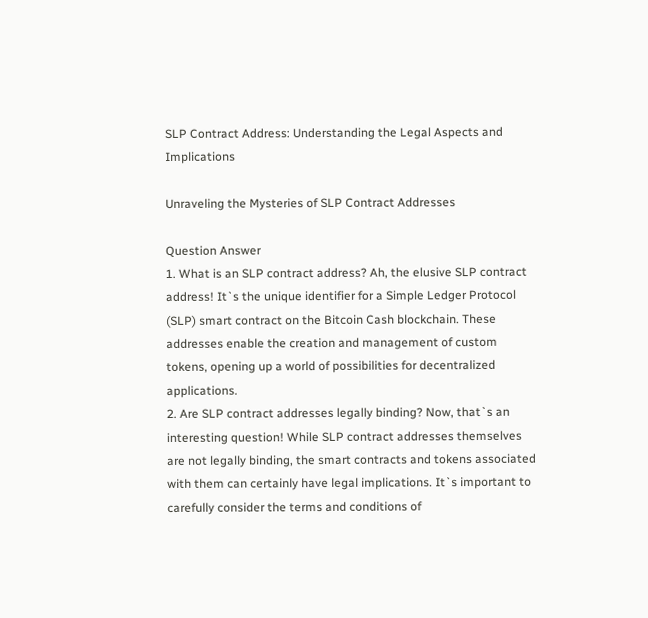SLP Contract Address: Understanding the Legal Aspects and Implications

Unraveling the Mysteries of SLP Contract Addresses

Question Answer
1. What is an SLP contract address? Ah, the elusive SLP contract address! It`s the unique identifier for a Simple Ledger Protocol (SLP) smart contract on the Bitcoin Cash blockchain. These addresses enable the creation and management of custom tokens, opening up a world of possibilities for decentralized applications.
2. Are SLP contract addresses legally binding? Now, that`s an interesting question! While SLP contract addresses themselves are not legally binding, the smart contracts and tokens associated with them can certainly have legal implications. It`s important to carefully consider the terms and conditions of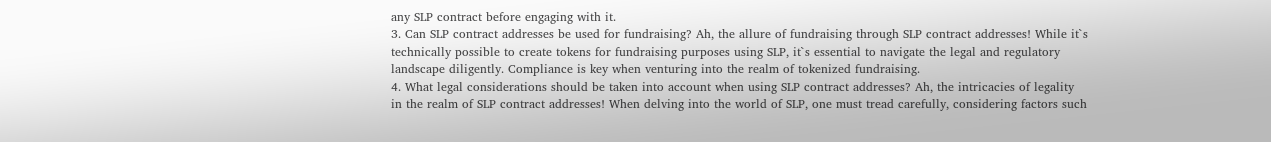any SLP contract before engaging with it.
3. Can SLP contract addresses be used for fundraising? Ah, the allure of fundraising through SLP contract addresses! While it`s technically possible to create tokens for fundraising purposes using SLP, it`s essential to navigate the legal and regulatory landscape diligently. Compliance is key when venturing into the realm of tokenized fundraising.
4. What legal considerations should be taken into account when using SLP contract addresses? Ah, the intricacies of legality in the realm of SLP contract addresses! When delving into the world of SLP, one must tread carefully, considering factors such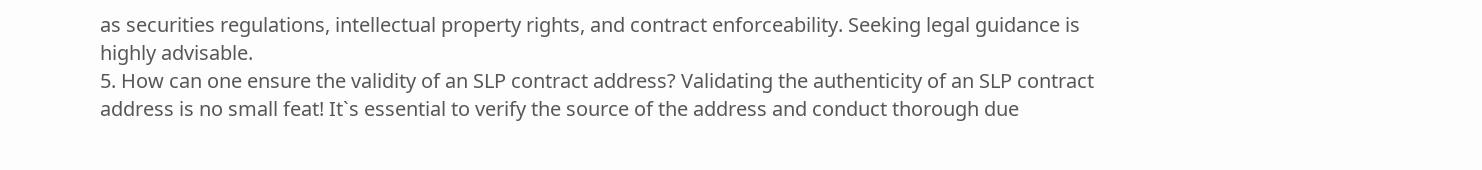as securities regulations, intellectual property rights, and contract enforceability. Seeking legal guidance is highly advisable.
5. How can one ensure the validity of an SLP contract address? Validating the authenticity of an SLP contract address is no small feat! It`s essential to verify the source of the address and conduct thorough due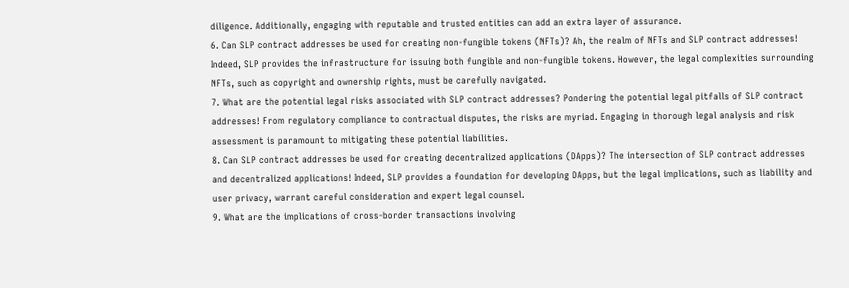diligence. Additionally, engaging with reputable and trusted entities can add an extra layer of assurance.
6. Can SLP contract addresses be used for creating non-fungible tokens (NFTs)? Ah, the realm of NFTs and SLP contract addresses! Indeed, SLP provides the infrastructure for issuing both fungible and non-fungible tokens. However, the legal complexities surrounding NFTs, such as copyright and ownership rights, must be carefully navigated.
7. What are the potential legal risks associated with SLP contract addresses? Pondering the potential legal pitfalls of SLP contract addresses! From regulatory compliance to contractual disputes, the risks are myriad. Engaging in thorough legal analysis and risk assessment is paramount to mitigating these potential liabilities.
8. Can SLP contract addresses be used for creating decentralized applications (DApps)? The intersection of SLP contract addresses and decentralized applications! Indeed, SLP provides a foundation for developing DApps, but the legal implications, such as liability and user privacy, warrant careful consideration and expert legal counsel.
9. What are the implications of cross-border transactions involving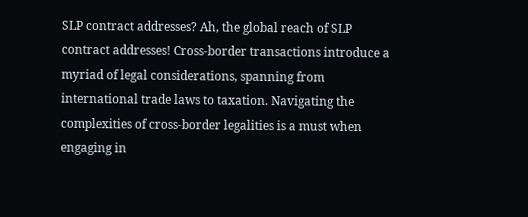SLP contract addresses? Ah, the global reach of SLP contract addresses! Cross-border transactions introduce a myriad of legal considerations, spanning from international trade laws to taxation. Navigating the complexities of cross-border legalities is a must when engaging in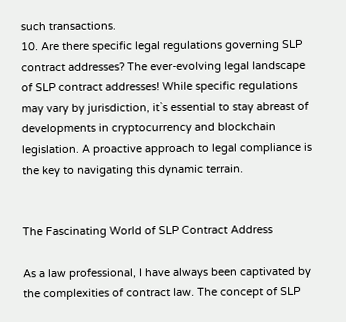such transactions.
10. Are there specific legal regulations governing SLP contract addresses? The ever-evolving legal landscape of SLP contract addresses! While specific regulations may vary by jurisdiction, it`s essential to stay abreast of developments in cryptocurrency and blockchain legislation. A proactive approach to legal compliance is the key to navigating this dynamic terrain.


The Fascinating World of SLP Contract Address

As a law professional, I have always been captivated by the complexities of contract law. The concept of SLP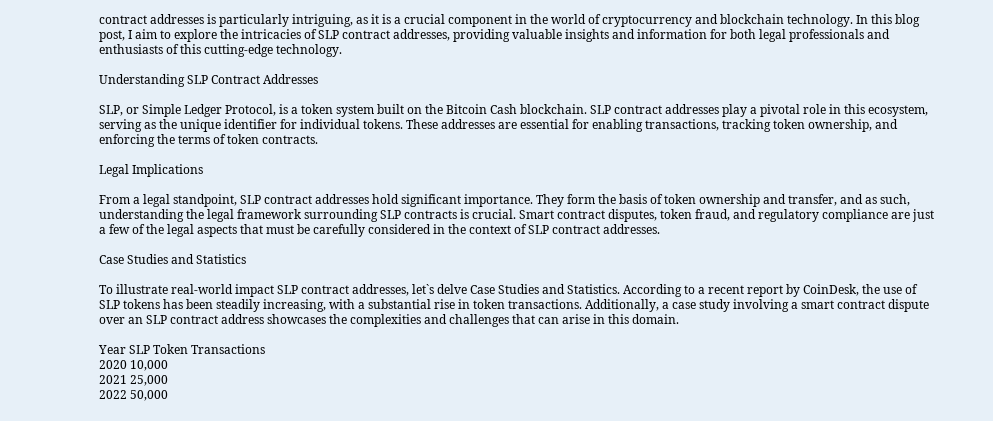contract addresses is particularly intriguing, as it is a crucial component in the world of cryptocurrency and blockchain technology. In this blog post, I aim to explore the intricacies of SLP contract addresses, providing valuable insights and information for both legal professionals and enthusiasts of this cutting-edge technology.

Understanding SLP Contract Addresses

SLP, or Simple Ledger Protocol, is a token system built on the Bitcoin Cash blockchain. SLP contract addresses play a pivotal role in this ecosystem, serving as the unique identifier for individual tokens. These addresses are essential for enabling transactions, tracking token ownership, and enforcing the terms of token contracts.

Legal Implications

From a legal standpoint, SLP contract addresses hold significant importance. They form the basis of token ownership and transfer, and as such, understanding the legal framework surrounding SLP contracts is crucial. Smart contract disputes, token fraud, and regulatory compliance are just a few of the legal aspects that must be carefully considered in the context of SLP contract addresses.

Case Studies and Statistics

To illustrate real-world impact SLP contract addresses, let`s delve Case Studies and Statistics. According to a recent report by CoinDesk, the use of SLP tokens has been steadily increasing, with a substantial rise in token transactions. Additionally, a case study involving a smart contract dispute over an SLP contract address showcases the complexities and challenges that can arise in this domain.

Year SLP Token Transactions
2020 10,000
2021 25,000
2022 50,000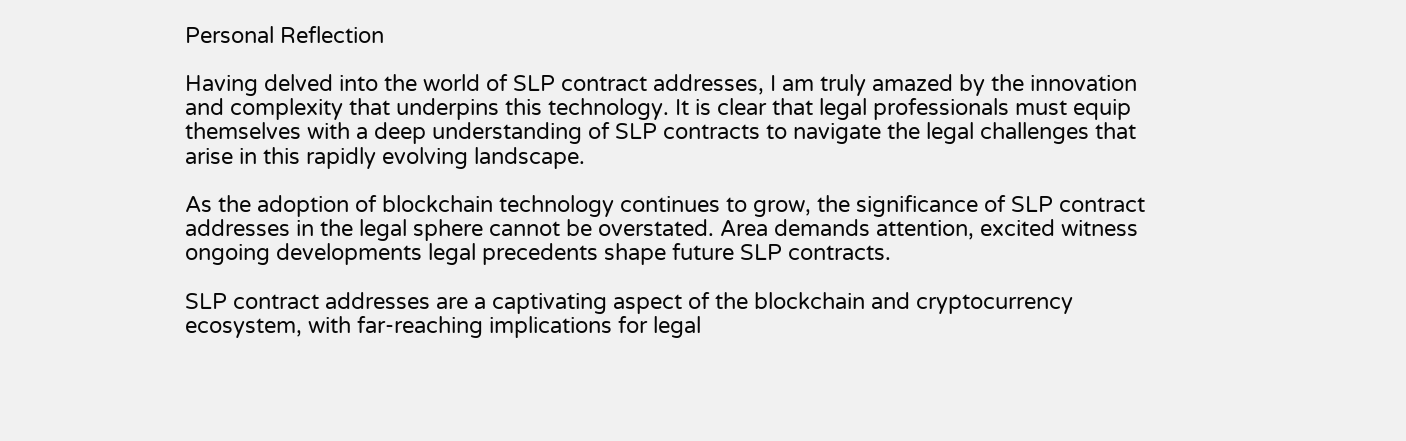Personal Reflection

Having delved into the world of SLP contract addresses, I am truly amazed by the innovation and complexity that underpins this technology. It is clear that legal professionals must equip themselves with a deep understanding of SLP contracts to navigate the legal challenges that arise in this rapidly evolving landscape.

As the adoption of blockchain technology continues to grow, the significance of SLP contract addresses in the legal sphere cannot be overstated. Area demands attention, excited witness ongoing developments legal precedents shape future SLP contracts.

SLP contract addresses are a captivating aspect of the blockchain and cryptocurrency ecosystem, with far-reaching implications for legal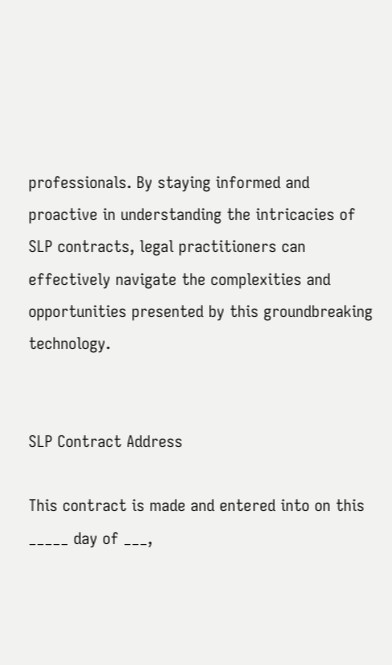professionals. By staying informed and proactive in understanding the intricacies of SLP contracts, legal practitioners can effectively navigate the complexities and opportunities presented by this groundbreaking technology.


SLP Contract Address

This contract is made and entered into on this _____ day of ___,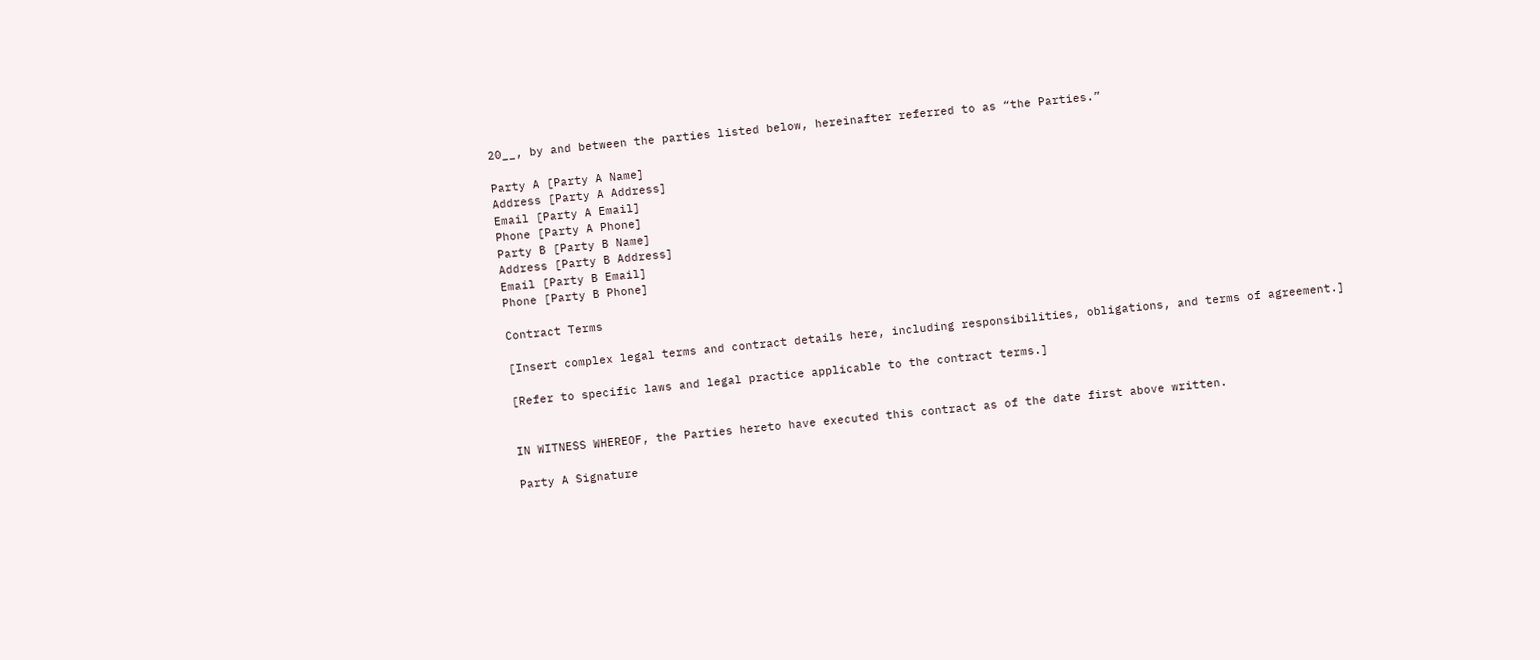20__, by and between the parties listed below, hereinafter referred to as “the Parties.”

Party A [Party A Name]
Address [Party A Address]
Email [Party A Email]
Phone [Party A Phone]
Party B [Party B Name]
Address [Party B Address]
Email [Party B Email]
Phone [Party B Phone]

Contract Terms

[Insert complex legal terms and contract details here, including responsibilities, obligations, and terms of agreement.]

[Refer to specific laws and legal practice applicable to the contract terms.]


IN WITNESS WHEREOF, the Parties hereto have executed this contract as of the date first above written.

Party A Signature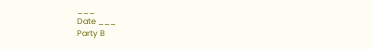___
Date ___
Party B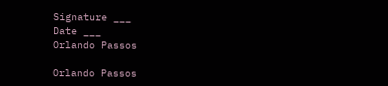Signature ___
Date ___
Orlando Passos

Orlando Passos